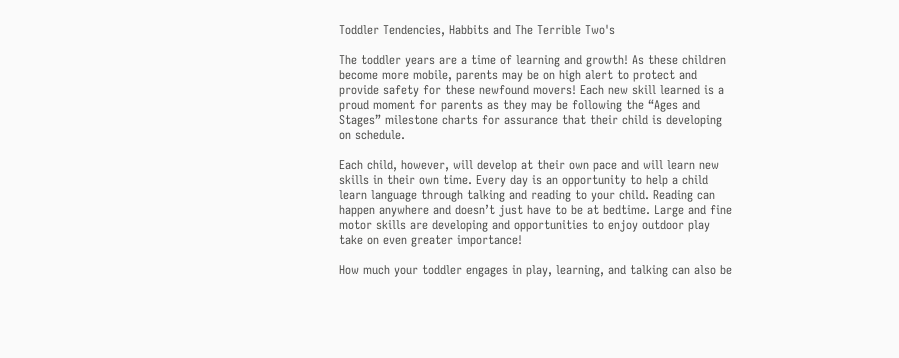Toddler Tendencies, Habbits and The Terrible Two's

The toddler years are a time of learning and growth! As these children become more mobile, parents may be on high alert to protect and provide safety for these newfound movers! Each new skill learned is a proud moment for parents as they may be following the “Ages and Stages” milestone charts for assurance that their child is developing on schedule.

Each child, however, will develop at their own pace and will learn new skills in their own time. Every day is an opportunity to help a child learn language through talking and reading to your child. Reading can happen anywhere and doesn’t just have to be at bedtime. Large and fine motor skills are developing and opportunities to enjoy outdoor play take on even greater importance!

How much your toddler engages in play, learning, and talking can also be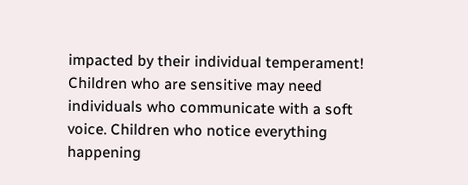impacted by their individual temperament! Children who are sensitive may need individuals who communicate with a soft voice. Children who notice everything happening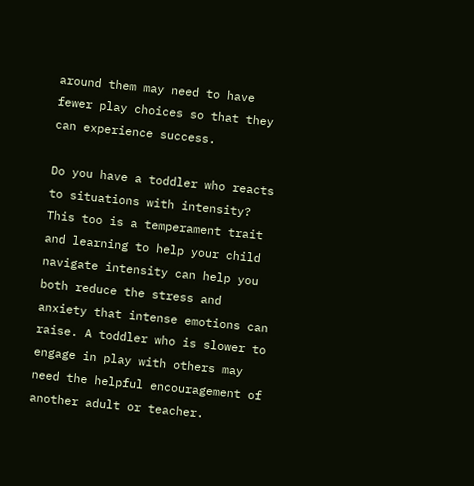around them may need to have fewer play choices so that they can experience success.

Do you have a toddler who reacts to situations with intensity? This too is a temperament trait and learning to help your child navigate intensity can help you both reduce the stress and anxiety that intense emotions can raise. A toddler who is slower to engage in play with others may need the helpful encouragement of another adult or teacher.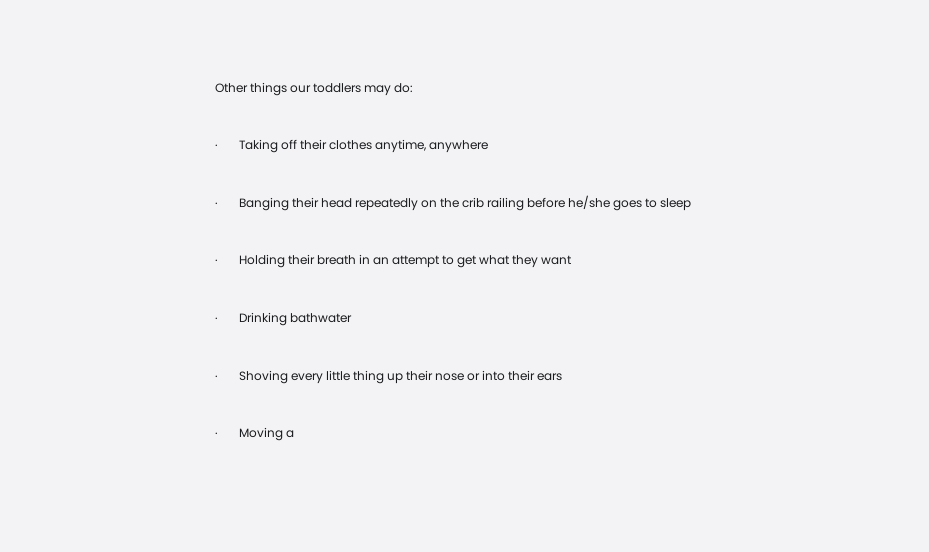Other things our toddlers may do:

·       Taking off their clothes anytime, anywhere

·       Banging their head repeatedly on the crib railing before he/she goes to sleep

·       Holding their breath in an attempt to get what they want

·       Drinking bathwater

·       Shoving every little thing up their nose or into their ears

·       Moving a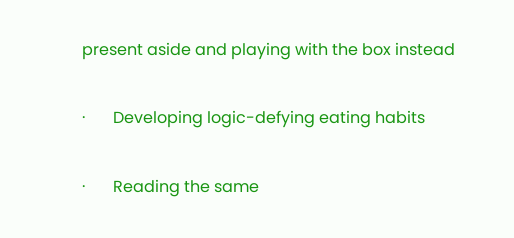present aside and playing with the box instead

·       Developing logic-defying eating habits

·       Reading the same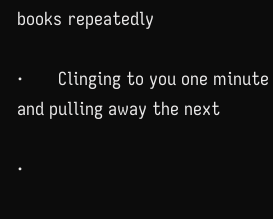books repeatedly

·       Clinging to you one minute and pulling away the next

·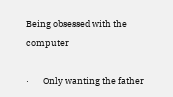Being obsessed with the computer

·       Only wanting the father